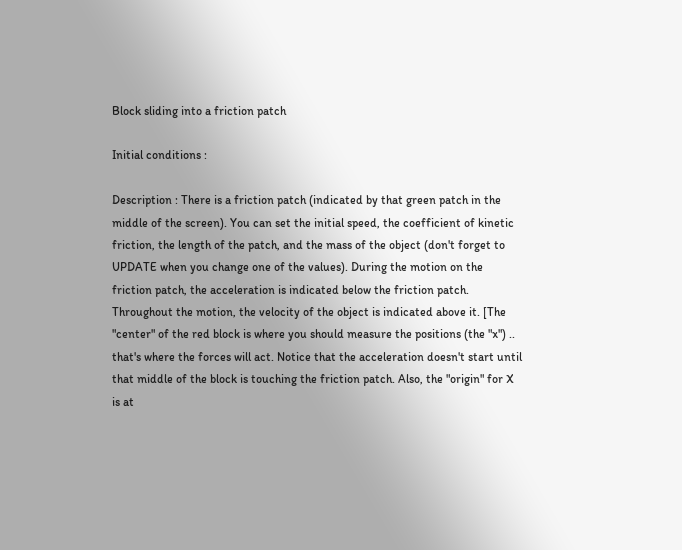Block sliding into a friction patch

Initial conditions :

Description : There is a friction patch (indicated by that green patch in the middle of the screen). You can set the initial speed, the coefficient of kinetic friction, the length of the patch, and the mass of the object (don't forget to UPDATE when you change one of the values). During the motion on the friction patch, the acceleration is indicated below the friction patch. Throughout the motion, the velocity of the object is indicated above it. [The "center" of the red block is where you should measure the positions (the "x") .. that's where the forces will act. Notice that the acceleration doesn't start until that middle of the block is touching the friction patch. Also, the "origin" for X is at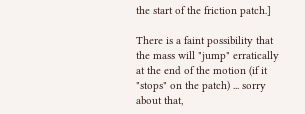the start of the friction patch.]

There is a faint possibility that the mass will "jump" erratically at the end of the motion (if it "stops" on the patch) ... sorry about that,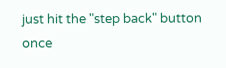just hit the "step back" button once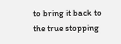to bring it back to the true stopping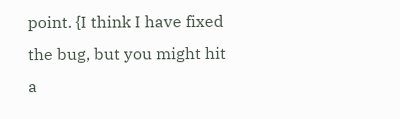point. {I think I have fixed the bug, but you might hit a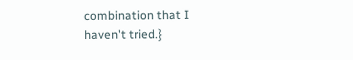combination that I haven't tried.}